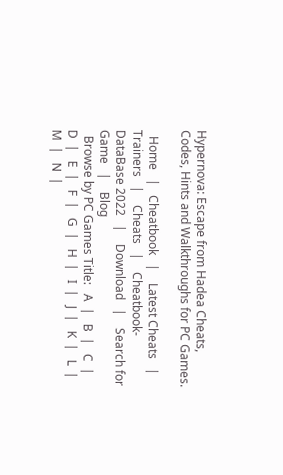Hypernova: Escape from Hadea Cheats, Codes, Hints and Walkthroughs for PC Games.

  Home   |   Cheatbook   |    Latest Cheats   |    Trainers   |    Cheats   |    Cheatbook-DataBase 2022   |    Download   |    Search for Game   |    Blog
  Browse by PC Games Title:   A  |   B  |   C  |   D  |   E  |   F  |   G  |   H  |   I  |   J  |   K  |   L  |   M  |   N  |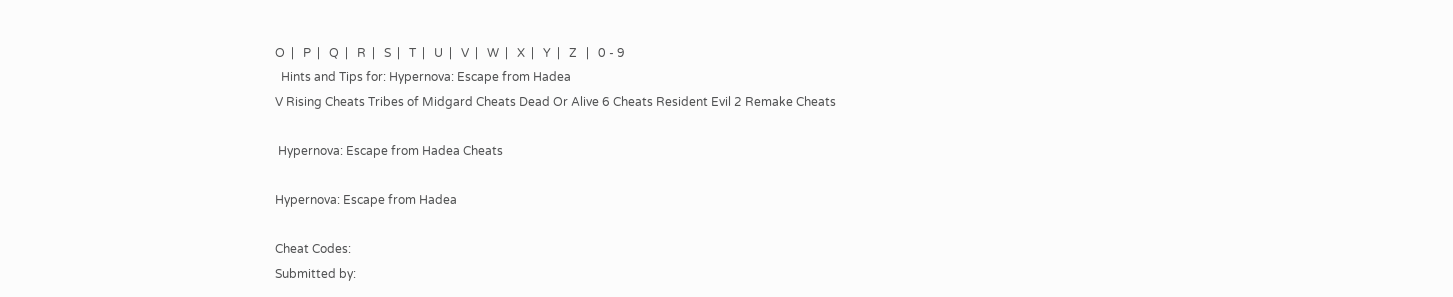O  |   P  |   Q  |   R  |   S  |   T  |   U  |   V  |   W  |   X  |   Y  |   Z   |   0 - 9
  Hints and Tips for: Hypernova: Escape from Hadea
V Rising Cheats Tribes of Midgard Cheats Dead Or Alive 6 Cheats Resident Evil 2 Remake Cheats

 Hypernova: Escape from Hadea Cheats

Hypernova: Escape from Hadea

Cheat Codes:
Submitted by: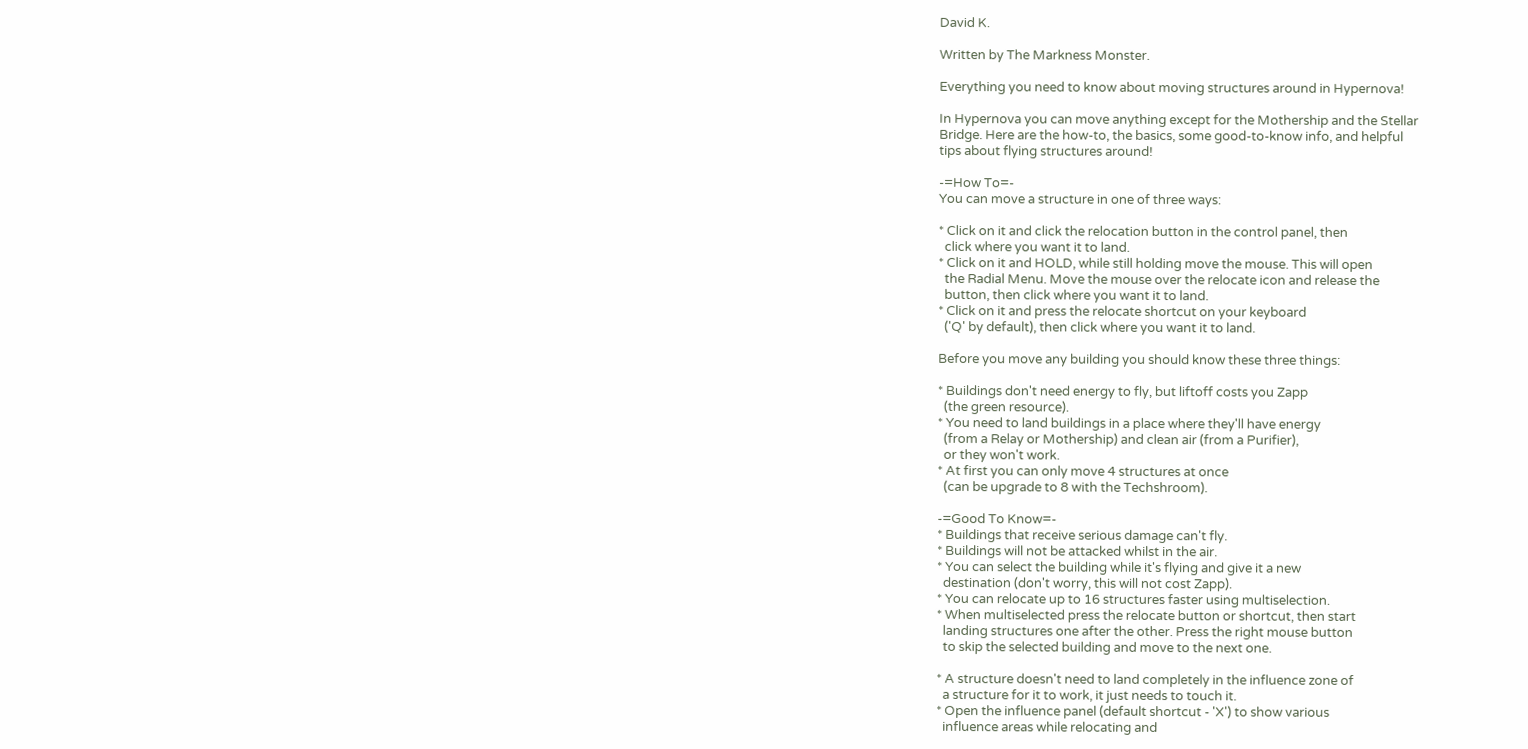David K.

Written by The Markness Monster.

Everything you need to know about moving structures around in Hypernova!

In Hypernova you can move anything except for the Mothership and the Stellar
Bridge. Here are the how-to, the basics, some good-to-know info, and helpful
tips about flying structures around!

-=How To=-
You can move a structure in one of three ways:

* Click on it and click the relocation button in the control panel, then
  click where you want it to land.
* Click on it and HOLD, while still holding move the mouse. This will open
  the Radial Menu. Move the mouse over the relocate icon and release the
  button, then click where you want it to land.
* Click on it and press the relocate shortcut on your keyboard
  ('Q' by default), then click where you want it to land.

Before you move any building you should know these three things:

* Buildings don't need energy to fly, but liftoff costs you Zapp
  (the green resource).
* You need to land buildings in a place where they'll have energy
  (from a Relay or Mothership) and clean air (from a Purifier),
  or they won't work.
* At first you can only move 4 structures at once
  (can be upgrade to 8 with the Techshroom).

-=Good To Know=-
* Buildings that receive serious damage can't fly.
* Buildings will not be attacked whilst in the air.
* You can select the building while it's flying and give it a new
  destination (don't worry, this will not cost Zapp).
* You can relocate up to 16 structures faster using multiselection.
* When multiselected press the relocate button or shortcut, then start
  landing structures one after the other. Press the right mouse button
  to skip the selected building and move to the next one.

* A structure doesn't need to land completely in the influence zone of
  a structure for it to work, it just needs to touch it.
* Open the influence panel (default shortcut - 'X') to show various
  influence areas while relocating and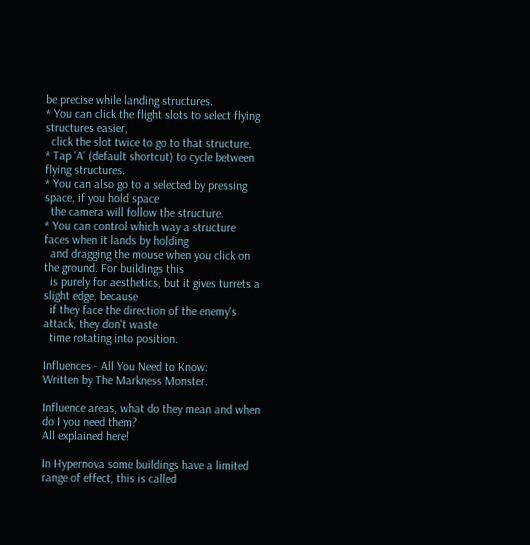be precise while landing structures.
* You can click the flight slots to select flying structures easier,
  click the slot twice to go to that structure.
* Tap 'A' (default shortcut) to cycle between flying structures.
* You can also go to a selected by pressing space, if you hold space
  the camera will follow the structure.
* You can control which way a structure faces when it lands by holding
  and dragging the mouse when you click on the ground. For buildings this
  is purely for aesthetics, but it gives turrets a slight edge, because
  if they face the direction of the enemy's attack, they don't waste
  time rotating into position.

Influences - All You Need to Know:
Written by The Markness Monster.

Influence areas, what do they mean and when do I you need them?
All explained here!

In Hypernova some buildings have a limited range of effect, this is called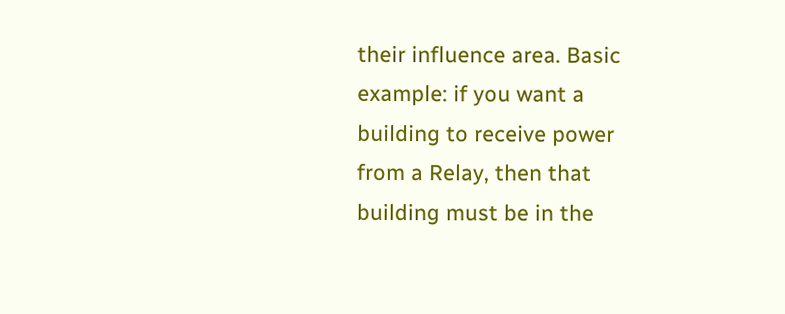their influence area. Basic example: if you want a building to receive power
from a Relay, then that building must be in the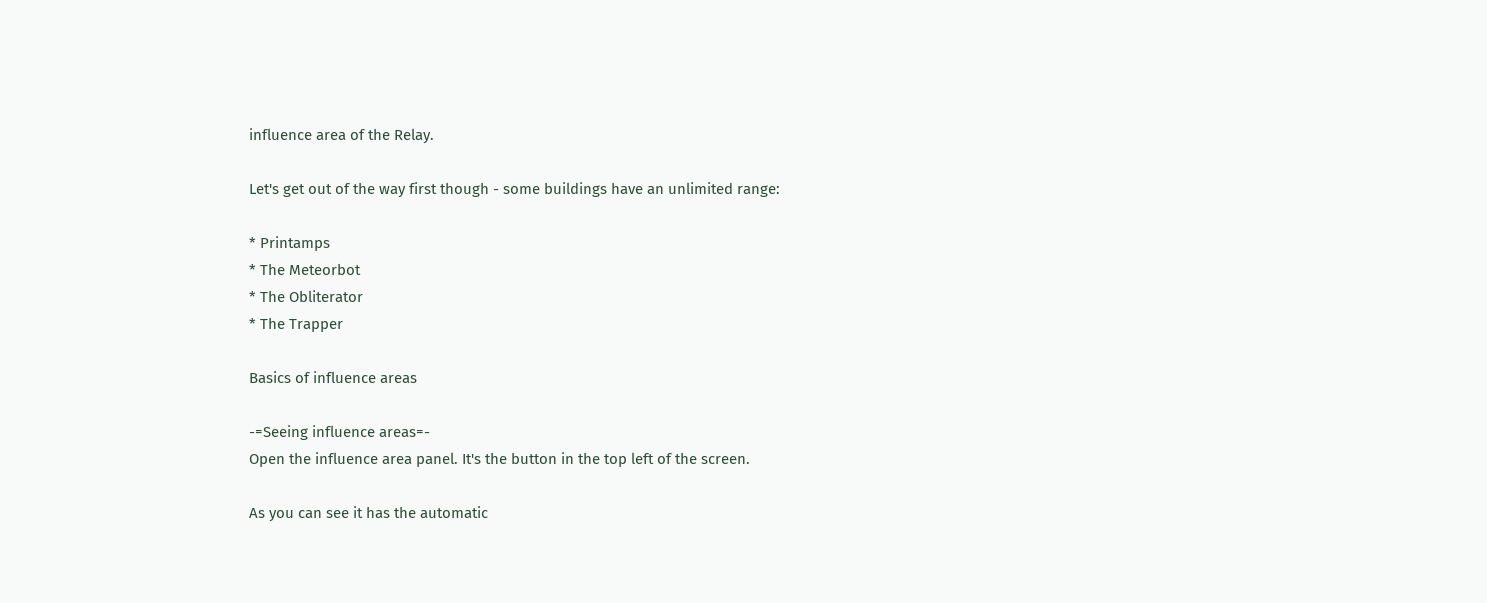influence area of the Relay.

Let's get out of the way first though - some buildings have an unlimited range:

* Printamps
* The Meteorbot
* The Obliterator
* The Trapper

Basics of influence areas

-=Seeing influence areas=-
Open the influence area panel. It's the button in the top left of the screen.

As you can see it has the automatic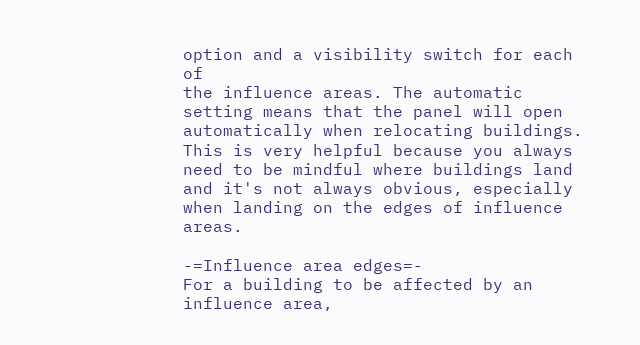option and a visibility switch for each of
the influence areas. The automatic setting means that the panel will open
automatically when relocating buildings. This is very helpful because you always
need to be mindful where buildings land and it's not always obvious, especially
when landing on the edges of influence areas.

-=Influence area edges=-
For a building to be affected by an influence area,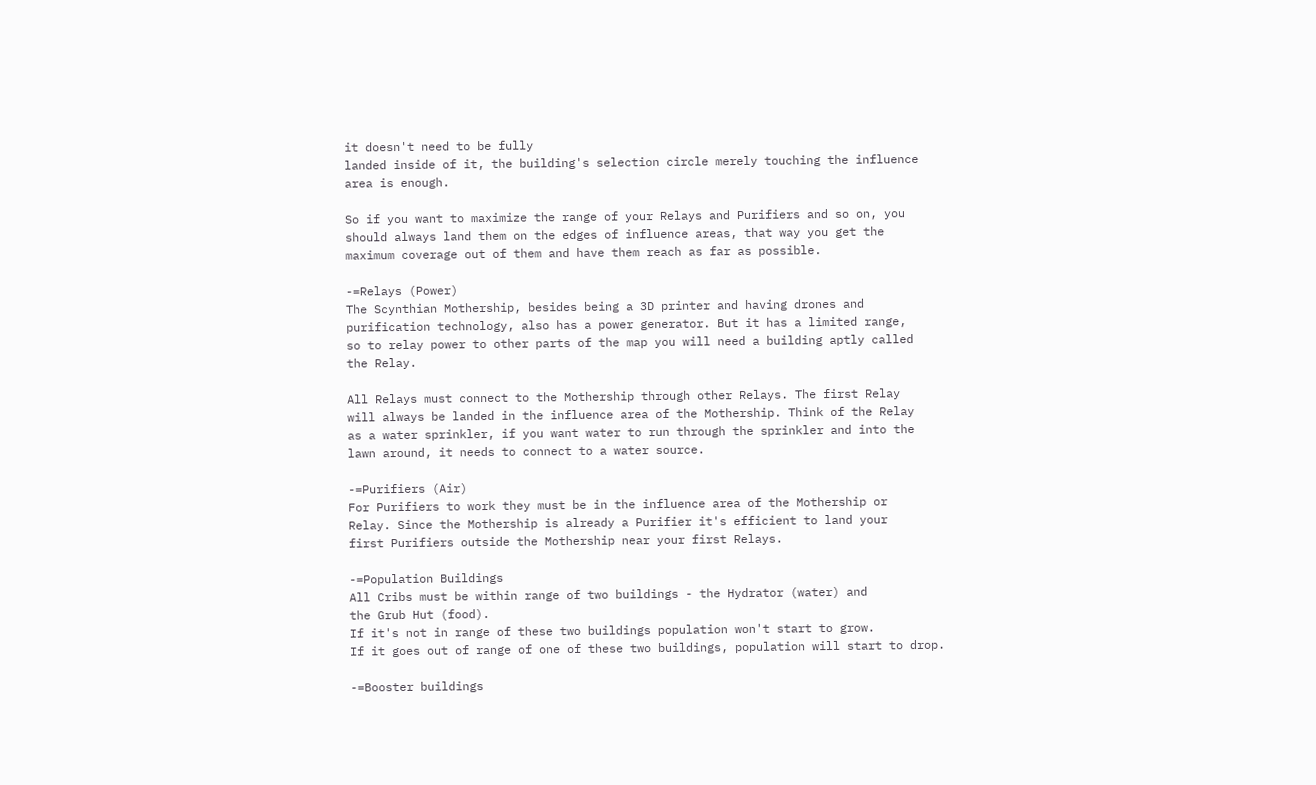it doesn't need to be fully
landed inside of it, the building's selection circle merely touching the influence
area is enough.

So if you want to maximize the range of your Relays and Purifiers and so on, you
should always land them on the edges of influence areas, that way you get the
maximum coverage out of them and have them reach as far as possible.

-=Relays (Power)
The Scynthian Mothership, besides being a 3D printer and having drones and
purification technology, also has a power generator. But it has a limited range,
so to relay power to other parts of the map you will need a building aptly called
the Relay.

All Relays must connect to the Mothership through other Relays. The first Relay
will always be landed in the influence area of the Mothership. Think of the Relay
as a water sprinkler, if you want water to run through the sprinkler and into the
lawn around, it needs to connect to a water source.

-=Purifiers (Air)
For Purifiers to work they must be in the influence area of the Mothership or
Relay. Since the Mothership is already a Purifier it's efficient to land your
first Purifiers outside the Mothership near your first Relays.

-=Population Buildings
All Cribs must be within range of two buildings - the Hydrator (water) and
the Grub Hut (food).
If it's not in range of these two buildings population won't start to grow.
If it goes out of range of one of these two buildings, population will start to drop.

-=Booster buildings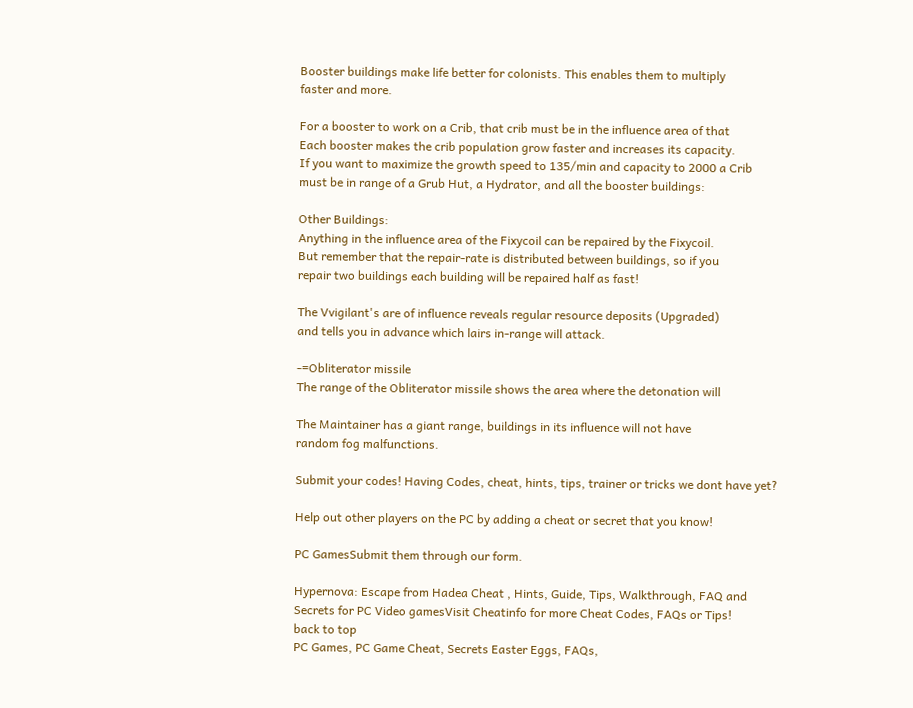Booster buildings make life better for colonists. This enables them to multiply
faster and more.

For a booster to work on a Crib, that crib must be in the influence area of that
Each booster makes the crib population grow faster and increases its capacity.
If you want to maximize the growth speed to 135/min and capacity to 2000 a Crib
must be in range of a Grub Hut, a Hydrator, and all the booster buildings:

Other Buildings:
Anything in the influence area of the Fixycoil can be repaired by the Fixycoil.
But remember that the repair-rate is distributed between buildings, so if you
repair two buildings each building will be repaired half as fast!

The Vvigilant's are of influence reveals regular resource deposits (Upgraded)
and tells you in advance which lairs in-range will attack.

-=Obliterator missile
The range of the Obliterator missile shows the area where the detonation will

The Maintainer has a giant range, buildings in its influence will not have
random fog malfunctions.

Submit your codes! Having Codes, cheat, hints, tips, trainer or tricks we dont have yet?

Help out other players on the PC by adding a cheat or secret that you know!

PC GamesSubmit them through our form.

Hypernova: Escape from Hadea Cheat , Hints, Guide, Tips, Walkthrough, FAQ and Secrets for PC Video gamesVisit Cheatinfo for more Cheat Codes, FAQs or Tips!
back to top
PC Games, PC Game Cheat, Secrets Easter Eggs, FAQs,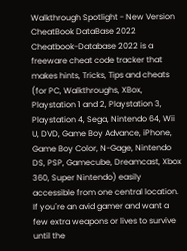Walkthrough Spotlight - New Version CheatBook DataBase 2022
Cheatbook-Database 2022 is a freeware cheat code tracker that makes hints, Tricks, Tips and cheats (for PC, Walkthroughs, XBox, Playstation 1 and 2, Playstation 3, Playstation 4, Sega, Nintendo 64, Wii U, DVD, Game Boy Advance, iPhone, Game Boy Color, N-Gage, Nintendo DS, PSP, Gamecube, Dreamcast, Xbox 360, Super Nintendo) easily accessible from one central location. If you´re an avid gamer and want a few extra weapons or lives to survive until the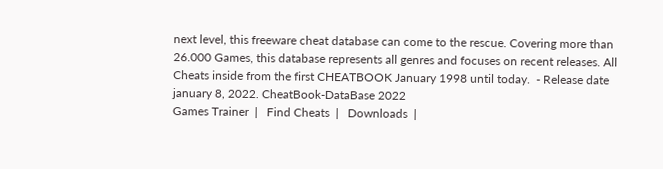next level, this freeware cheat database can come to the rescue. Covering more than 26.000 Games, this database represents all genres and focuses on recent releases. All Cheats inside from the first CHEATBOOK January 1998 until today.  - Release date january 8, 2022. CheatBook-DataBase 2022
Games Trainer  |   Find Cheats  |   Downloads  |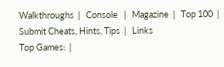Walkthroughs  |   Console   |   Magazine  |   Top 100  |   Submit Cheats, Hints, Tips  |   Links
Top Games:  |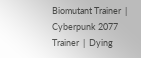Biomutant Trainer  |  Cyberpunk 2077 Trainer  |  Dying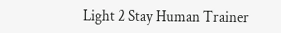Light 2 Stay Human Trainer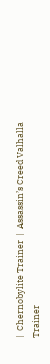|  Chernobylite Trainer  |  Assassin’s Creed Valhalla Trainer